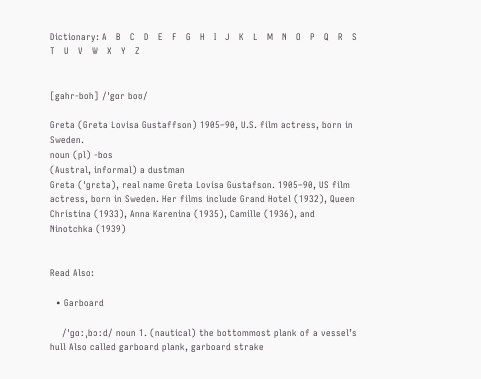Dictionary: A   B   C   D   E   F   G   H   I   J   K   L   M   N   O   P   Q   R   S   T   U   V   W   X   Y   Z


[gahr-boh] /ˈgɑr boʊ/

Greta (Greta Lovisa Gustaffson) 1905–90, U.S. film actress, born in Sweden.
noun (pl) -bos
(Austral, informal) a dustman
Greta (ˈɡrɛtə), real name Greta Lovisa Gustafson. 1905–90, US film actress, born in Sweden. Her films include Grand Hotel (1932), Queen Christina (1933), Anna Karenina (1935), Camille (1936), and Ninotchka (1939)


Read Also:

  • Garboard

    /ˈɡɑːˌbɔːd/ noun 1. (nautical) the bottommost plank of a vessel’s hull Also called garboard plank, garboard strake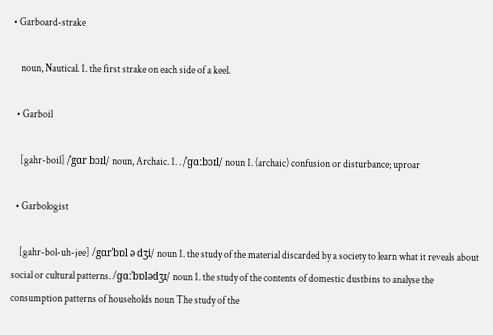• Garboard-strake

    noun, Nautical. 1. the first strake on each side of a keel.

  • Garboil

    [gahr-boil] /ˈgɑr bɔɪl/ noun, Archaic. 1. . /ˈɡɑːbɔɪl/ noun 1. (archaic) confusion or disturbance; uproar

  • Garbologist

    [gahr-bol-uh-jee] /gɑrˈbɒl ə dʒi/ noun 1. the study of the material discarded by a society to learn what it reveals about social or cultural patterns. /ɡɑːˈbɒlədʒɪ/ noun 1. the study of the contents of domestic dustbins to analyse the consumption patterns of households noun The study of the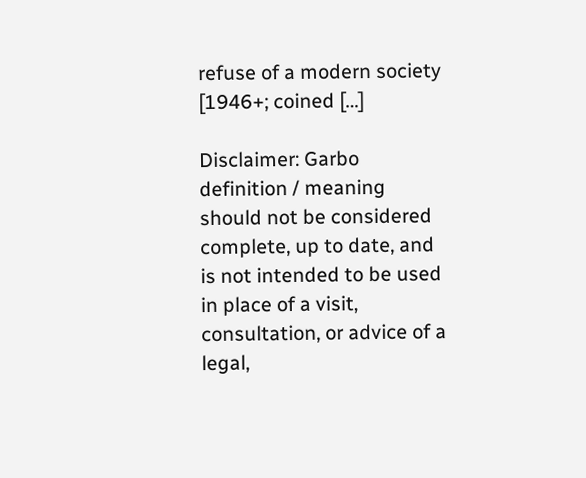refuse of a modern society [1946+; coined […]

Disclaimer: Garbo definition / meaning should not be considered complete, up to date, and is not intended to be used in place of a visit, consultation, or advice of a legal,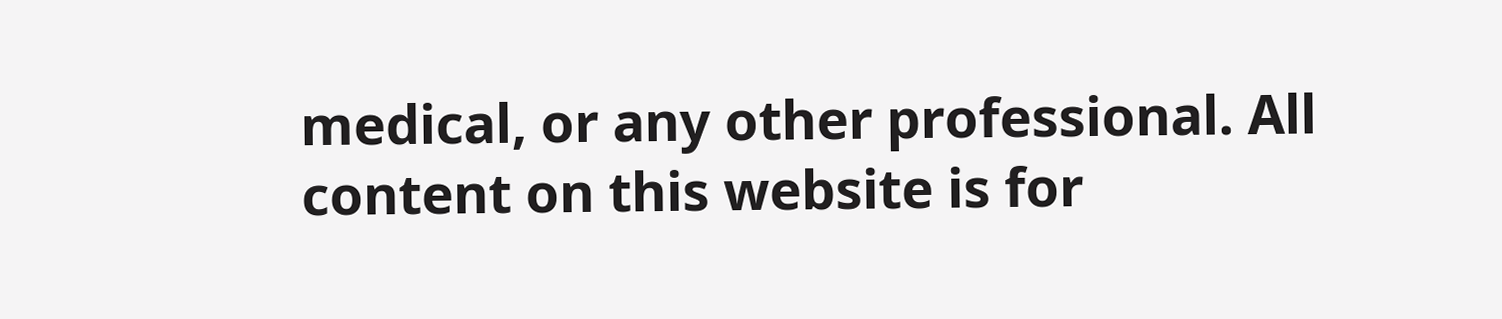medical, or any other professional. All content on this website is for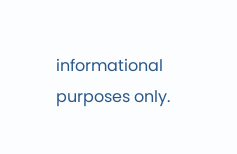informational purposes only.